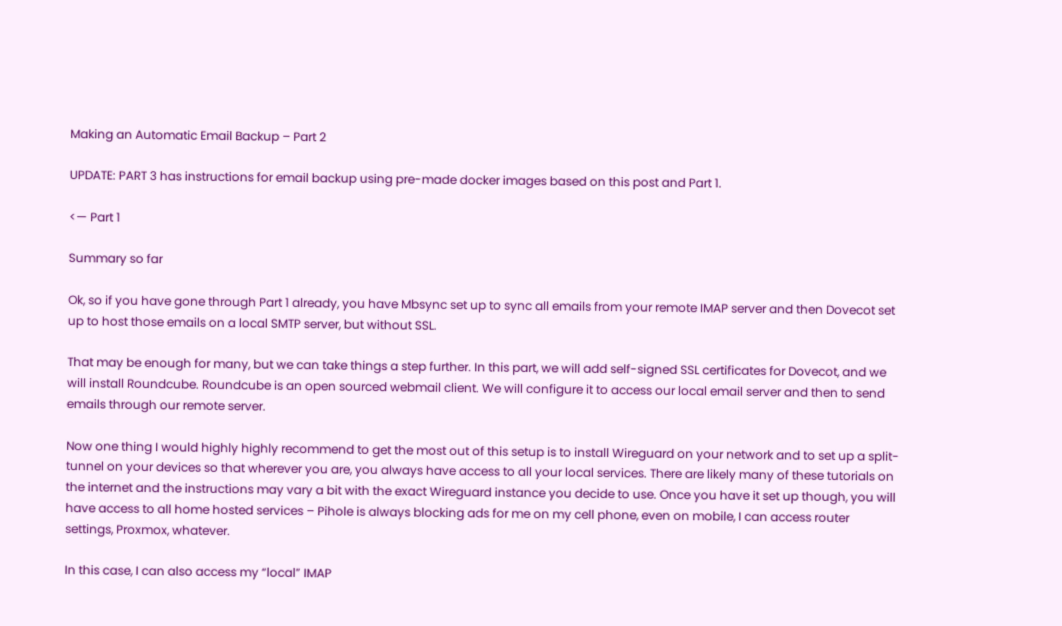Making an Automatic Email Backup – Part 2

UPDATE: PART 3 has instructions for email backup using pre-made docker images based on this post and Part 1.

<— Part 1

Summary so far

Ok, so if you have gone through Part 1 already, you have Mbsync set up to sync all emails from your remote IMAP server and then Dovecot set up to host those emails on a local SMTP server, but without SSL.

That may be enough for many, but we can take things a step further. In this part, we will add self-signed SSL certificates for Dovecot, and we will install Roundcube. Roundcube is an open sourced webmail client. We will configure it to access our local email server and then to send emails through our remote server.

Now one thing I would highly highly recommend to get the most out of this setup is to install Wireguard on your network and to set up a split-tunnel on your devices so that wherever you are, you always have access to all your local services. There are likely many of these tutorials on the internet and the instructions may vary a bit with the exact Wireguard instance you decide to use. Once you have it set up though, you will have access to all home hosted services – Pihole is always blocking ads for me on my cell phone, even on mobile, I can access router settings, Proxmox, whatever.

In this case, I can also access my “local” IMAP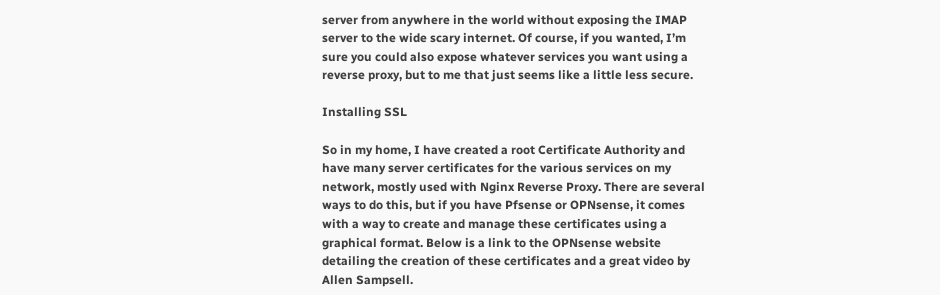server from anywhere in the world without exposing the IMAP server to the wide scary internet. Of course, if you wanted, I’m sure you could also expose whatever services you want using a reverse proxy, but to me that just seems like a little less secure.

Installing SSL

So in my home, I have created a root Certificate Authority and have many server certificates for the various services on my network, mostly used with Nginx Reverse Proxy. There are several ways to do this, but if you have Pfsense or OPNsense, it comes with a way to create and manage these certificates using a graphical format. Below is a link to the OPNsense website detailing the creation of these certificates and a great video by Allen Sampsell.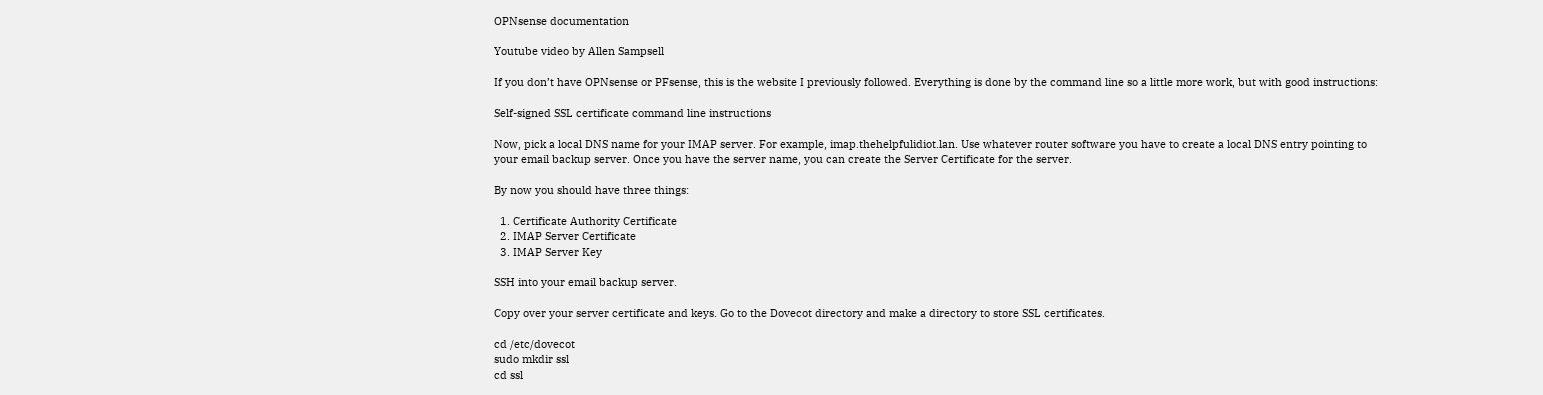OPNsense documentation

Youtube video by Allen Sampsell

If you don’t have OPNsense or PFsense, this is the website I previously followed. Everything is done by the command line so a little more work, but with good instructions:

Self-signed SSL certificate command line instructions

Now, pick a local DNS name for your IMAP server. For example, imap.thehelpfulidiot.lan. Use whatever router software you have to create a local DNS entry pointing to your email backup server. Once you have the server name, you can create the Server Certificate for the server.

By now you should have three things:

  1. Certificate Authority Certificate
  2. IMAP Server Certificate
  3. IMAP Server Key

SSH into your email backup server.

Copy over your server certificate and keys. Go to the Dovecot directory and make a directory to store SSL certificates.

cd /etc/dovecot
sudo mkdir ssl
cd ssl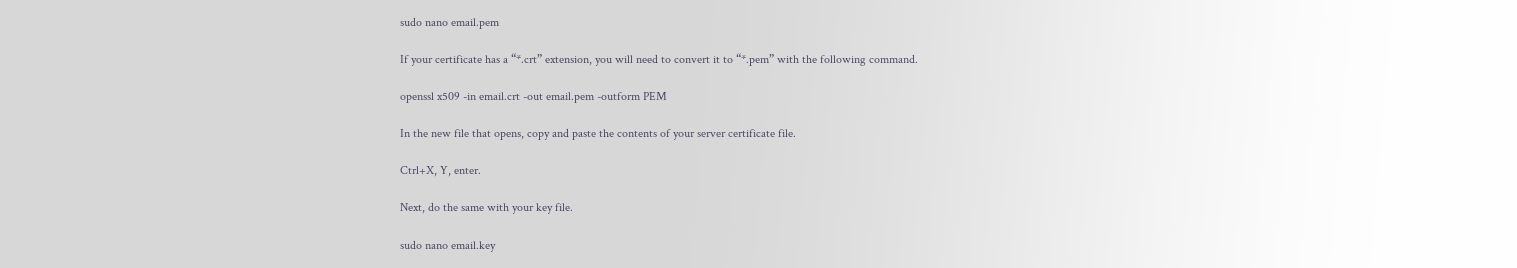sudo nano email.pem

If your certificate has a “*.crt” extension, you will need to convert it to “*.pem” with the following command.

openssl x509 -in email.crt -out email.pem -outform PEM

In the new file that opens, copy and paste the contents of your server certificate file.

Ctrl+X, Y, enter.

Next, do the same with your key file.

sudo nano email.key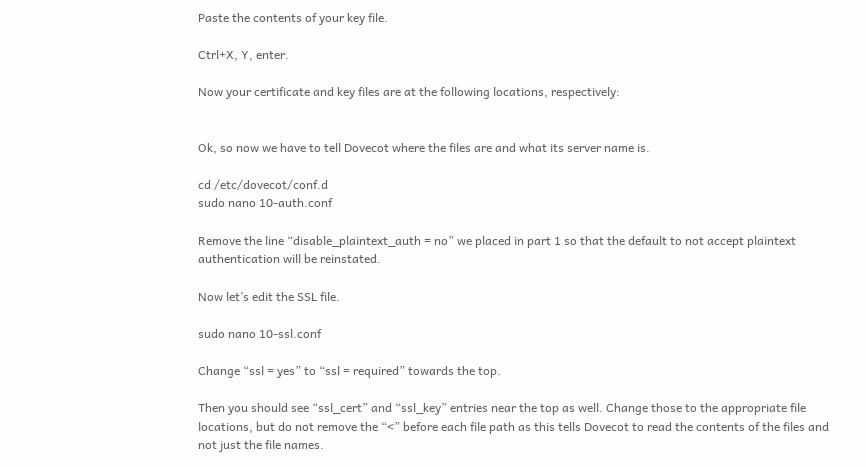Paste the contents of your key file.

Ctrl+X, Y, enter.

Now your certificate and key files are at the following locations, respectively:


Ok, so now we have to tell Dovecot where the files are and what its server name is.

cd /etc/dovecot/conf.d
sudo nano 10-auth.conf

Remove the line “disable_plaintext_auth = no” we placed in part 1 so that the default to not accept plaintext authentication will be reinstated.

Now let’s edit the SSL file.

sudo nano 10-ssl.conf

Change “ssl = yes” to “ssl = required” towards the top.

Then you should see “ssl_cert” and “ssl_key” entries near the top as well. Change those to the appropriate file locations, but do not remove the “<” before each file path as this tells Dovecot to read the contents of the files and not just the file names.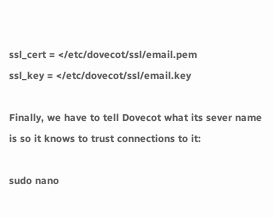ssl_cert = </etc/dovecot/ssl/email.pem
ssl_key = </etc/dovecot/ssl/email.key

Finally, we have to tell Dovecot what its sever name is so it knows to trust connections to it:

sudo nano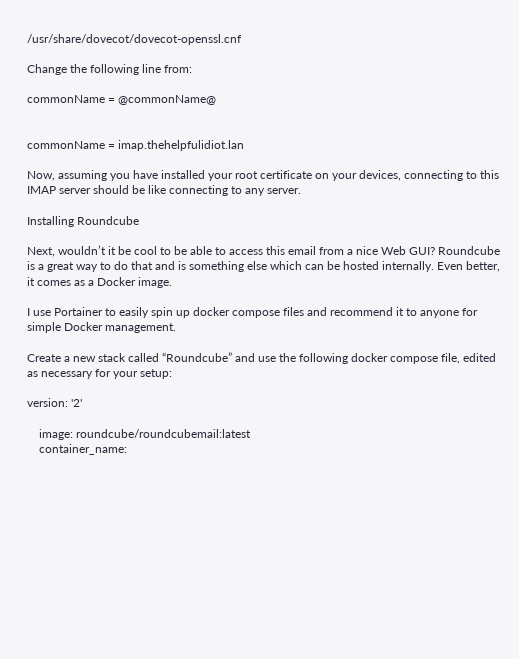/usr/share/dovecot/dovecot-openssl.cnf

Change the following line from:

commonName = @commonName@


commonName = imap.thehelpfulidiot.lan

Now, assuming you have installed your root certificate on your devices, connecting to this IMAP server should be like connecting to any server.

Installing Roundcube

Next, wouldn’t it be cool to be able to access this email from a nice Web GUI? Roundcube is a great way to do that and is something else which can be hosted internally. Even better, it comes as a Docker image.

I use Portainer to easily spin up docker compose files and recommend it to anyone for simple Docker management.

Create a new stack called “Roundcube” and use the following docker compose file, edited as necessary for your setup:

version: '2'

    image: roundcube/roundcubemail:latest
    container_name: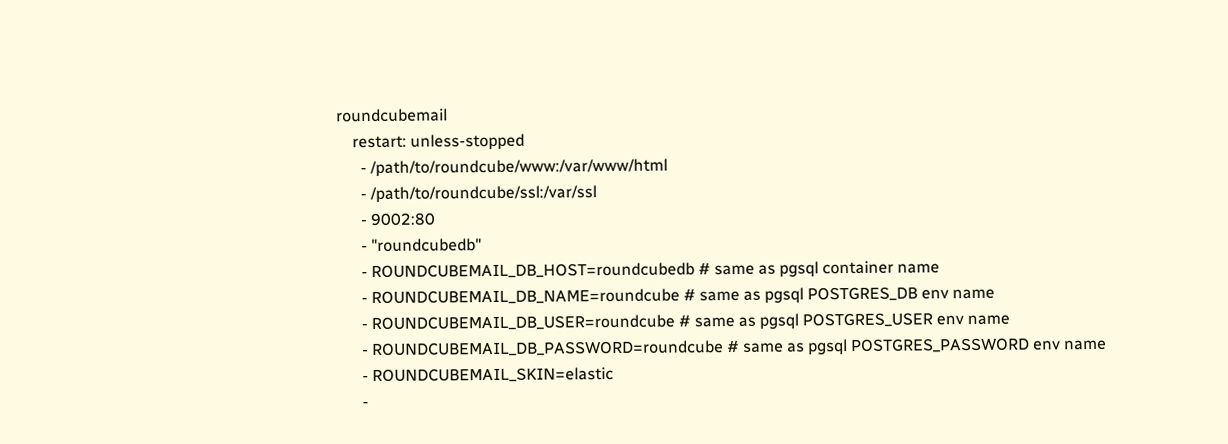roundcubemail
    restart: unless-stopped
      - /path/to/roundcube/www:/var/www/html
      - /path/to/roundcube/ssl:/var/ssl
      - 9002:80
      - "roundcubedb"
      - ROUNDCUBEMAIL_DB_HOST=roundcubedb # same as pgsql container name
      - ROUNDCUBEMAIL_DB_NAME=roundcube # same as pgsql POSTGRES_DB env name
      - ROUNDCUBEMAIL_DB_USER=roundcube # same as pgsql POSTGRES_USER env name
      - ROUNDCUBEMAIL_DB_PASSWORD=roundcube # same as pgsql POSTGRES_PASSWORD env name
      - ROUNDCUBEMAIL_SKIN=elastic
      -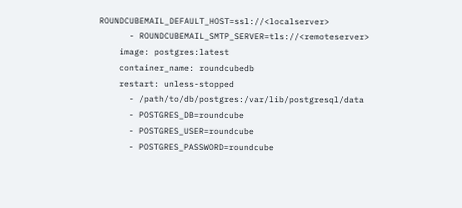ROUNDCUBEMAIL_DEFAULT_HOST=ssl://<localserver>
      - ROUNDCUBEMAIL_SMTP_SERVER=tls://<remoteserver>
    image: postgres:latest
    container_name: roundcubedb
    restart: unless-stopped
      - /path/to/db/postgres:/var/lib/postgresql/data
      - POSTGRES_DB=roundcube
      - POSTGRES_USER=roundcube
      - POSTGRES_PASSWORD=roundcube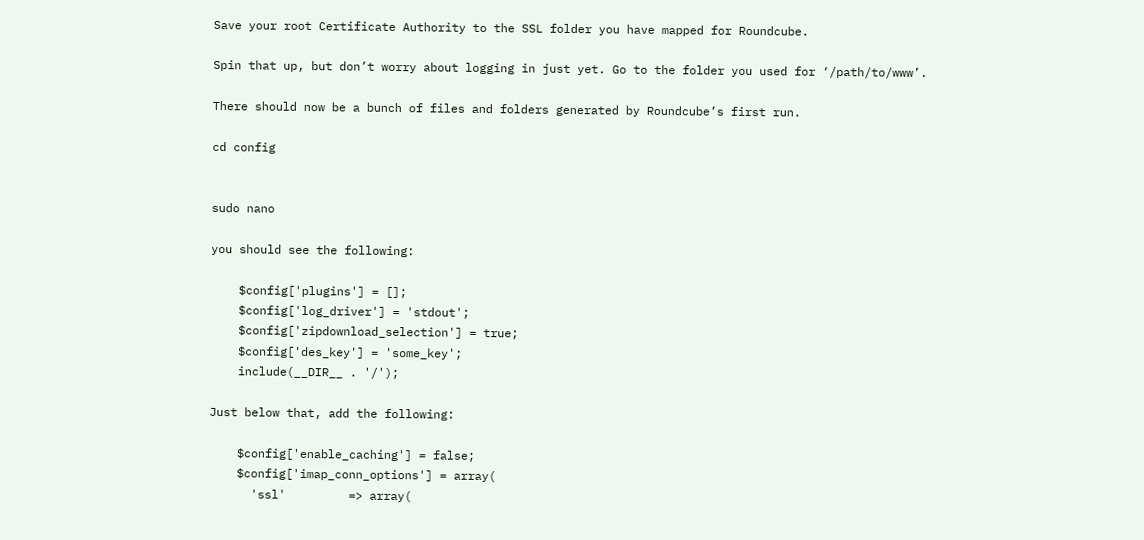Save your root Certificate Authority to the SSL folder you have mapped for Roundcube.

Spin that up, but don’t worry about logging in just yet. Go to the folder you used for ‘/path/to/www’.

There should now be a bunch of files and folders generated by Roundcube’s first run.

cd config


sudo nano

you should see the following:

    $config['plugins'] = [];
    $config['log_driver'] = 'stdout';
    $config['zipdownload_selection'] = true;
    $config['des_key'] = 'some_key';
    include(__DIR__ . '/');

Just below that, add the following:

    $config['enable_caching'] = false;
    $config['imap_conn_options'] = array(
      'ssl'         => array(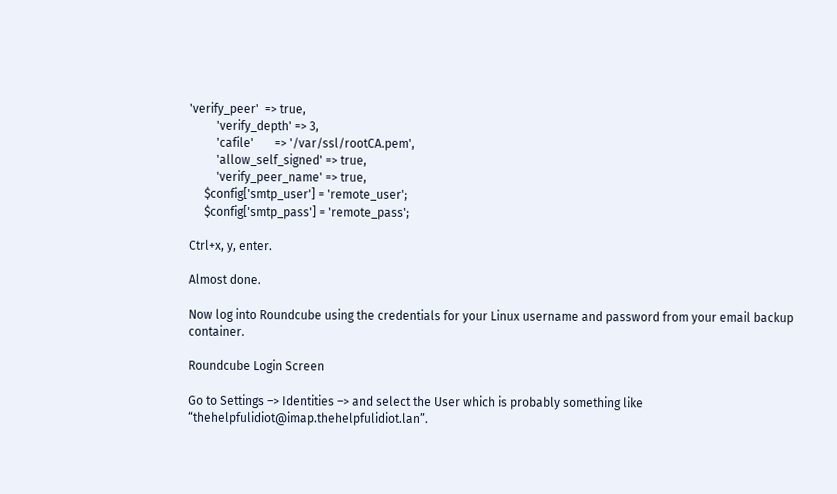'verify_peer'  => true,
         'verify_depth' => 3,
         'cafile'       => '/var/ssl/rootCA.pem',
         'allow_self_signed' => true,
         'verify_peer_name' => true,
     $config['smtp_user'] = 'remote_user';
     $config['smtp_pass'] = 'remote_pass';

Ctrl+x, y, enter.

Almost done.

Now log into Roundcube using the credentials for your Linux username and password from your email backup container.

Roundcube Login Screen

Go to Settings –> Identities –> and select the User which is probably something like “thehelpfulidiot@imap.thehelpfulidiot.lan”.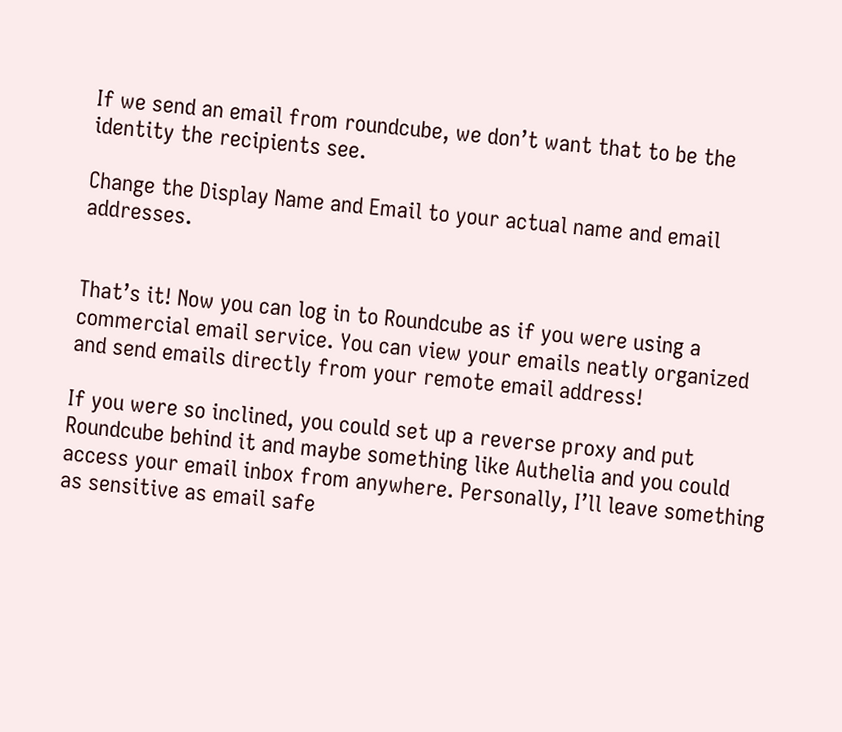If we send an email from roundcube, we don’t want that to be the identity the recipients see.

Change the Display Name and Email to your actual name and email addresses.


That’s it! Now you can log in to Roundcube as if you were using a commercial email service. You can view your emails neatly organized and send emails directly from your remote email address!

If you were so inclined, you could set up a reverse proxy and put Roundcube behind it and maybe something like Authelia and you could access your email inbox from anywhere. Personally, I’ll leave something as sensitive as email safe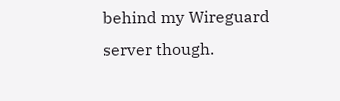behind my Wireguard server though.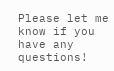Please let me know if you have any questions!